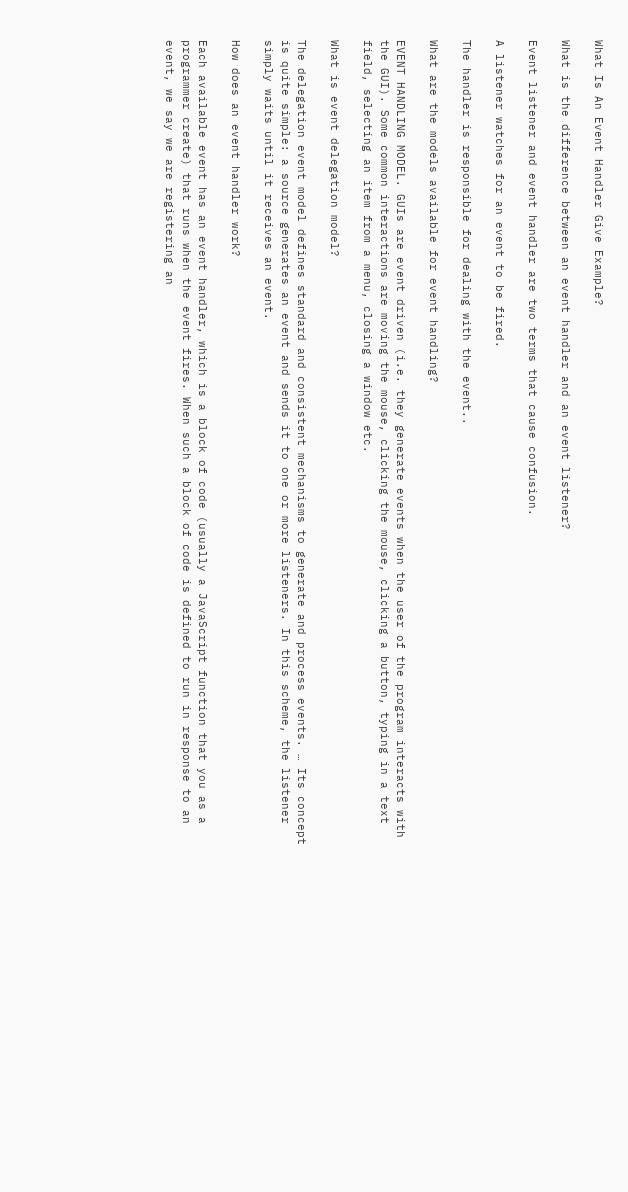What Is An Event Handler Give Example?

What is the difference between an event handler and an event listener?

Event listener and event handler are two terms that cause confusion.

A listener watches for an event to be fired.

The handler is responsible for dealing with the event..

What are the models available for event handling?

EVENT HANDLING MODEL. GUIs are event driven (i.e. they generate events when the user of the program interacts with the GUI). Some common interactions are moving the mouse, clicking the mouse, clicking a button, typing in a text field, selecting an item from a menu, closing a window etc.

What is event delegation model?

The delegation event model defines standard and consistent mechanisms to generate and process events. … Its concept is quite simple: a source generates an event and sends it to one or more listeners. In this scheme, the listener simply waits until it receives an event.

How does an event handler work?

Each available event has an event handler, which is a block of code (usually a JavaScript function that you as a programmer create) that runs when the event fires. When such a block of code is defined to run in response to an event, we say we are registering an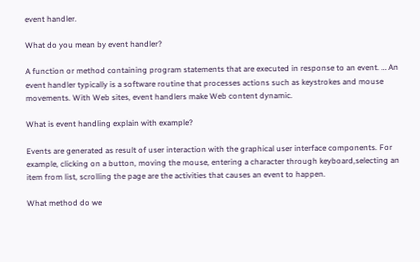event handler.

What do you mean by event handler?

A function or method containing program statements that are executed in response to an event. … An event handler typically is a software routine that processes actions such as keystrokes and mouse movements. With Web sites, event handlers make Web content dynamic.

What is event handling explain with example?

Events are generated as result of user interaction with the graphical user interface components. For example, clicking on a button, moving the mouse, entering a character through keyboard,selecting an item from list, scrolling the page are the activities that causes an event to happen.

What method do we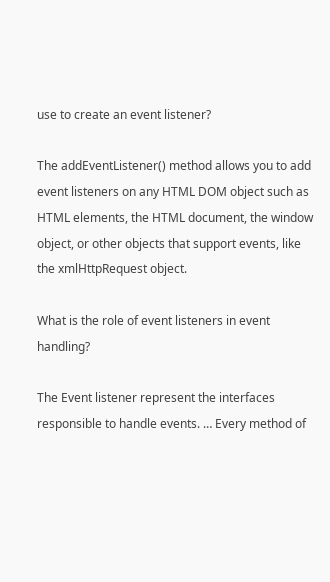use to create an event listener?

The addEventListener() method allows you to add event listeners on any HTML DOM object such as HTML elements, the HTML document, the window object, or other objects that support events, like the xmlHttpRequest object.

What is the role of event listeners in event handling?

The Event listener represent the interfaces responsible to handle events. … Every method of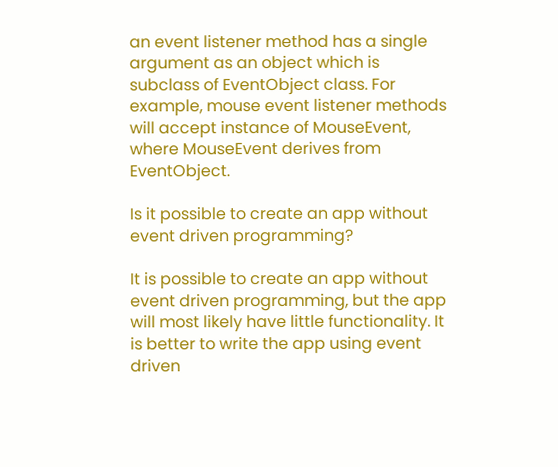an event listener method has a single argument as an object which is subclass of EventObject class. For example, mouse event listener methods will accept instance of MouseEvent, where MouseEvent derives from EventObject.

Is it possible to create an app without event driven programming?

It is possible to create an app without event driven programming, but the app will most likely have little functionality. It is better to write the app using event driven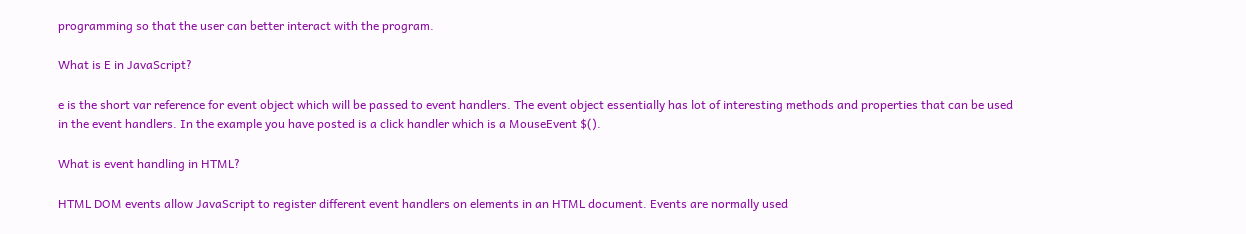programming so that the user can better interact with the program.

What is E in JavaScript?

e is the short var reference for event object which will be passed to event handlers. The event object essentially has lot of interesting methods and properties that can be used in the event handlers. In the example you have posted is a click handler which is a MouseEvent $().

What is event handling in HTML?

HTML DOM events allow JavaScript to register different event handlers on elements in an HTML document. Events are normally used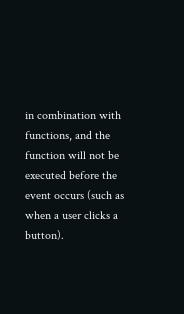in combination with functions, and the function will not be executed before the event occurs (such as when a user clicks a button).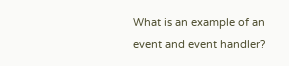What is an example of an event and event handler?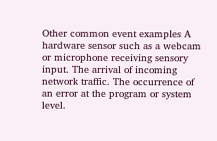Other common event examples A hardware sensor such as a webcam or microphone receiving sensory input. The arrival of incoming network traffic. The occurrence of an error at the program or system level.